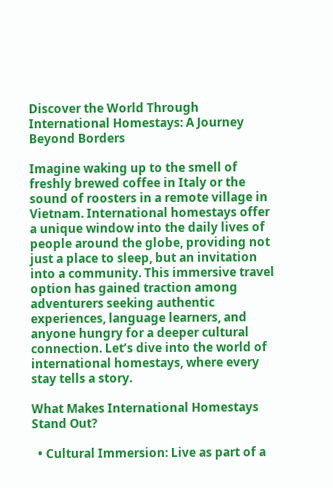Discover the World Through International Homestays: A Journey Beyond Borders

Imagine waking up to the smell of freshly brewed coffee in Italy or the sound of roosters in a remote village in Vietnam. International homestays offer a unique window into the daily lives of people around the globe, providing not just a place to sleep, but an invitation into a community. This immersive travel option has gained traction among adventurers seeking authentic experiences, language learners, and anyone hungry for a deeper cultural connection. Let’s dive into the world of international homestays, where every stay tells a story.

What Makes International Homestays Stand Out?

  • Cultural Immersion: Live as part of a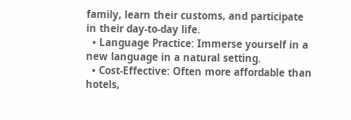family, learn their customs, and participate in their day-to-day life.
  • Language Practice: Immerse yourself in a new language in a natural setting.
  • Cost-Effective: Often more affordable than hotels,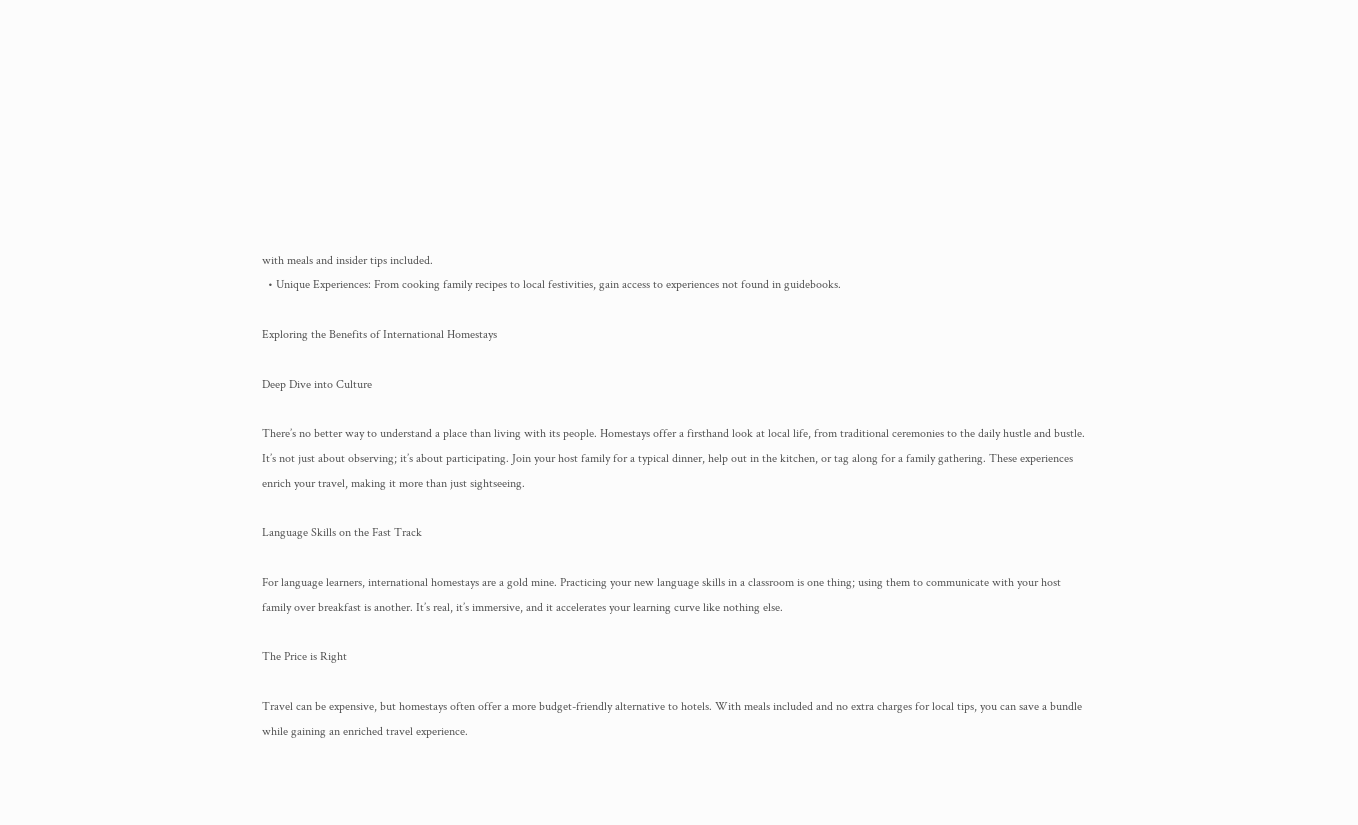with meals and insider tips included.
  • Unique Experiences: From cooking family recipes to local festivities, gain access to experiences not found in guidebooks.

Exploring the Benefits of International Homestays

Deep Dive into Culture

There’s no better way to understand a place than living with its people. Homestays offer a firsthand look at local life, from traditional ceremonies to the daily hustle and bustle. It’s not just about observing; it’s about participating. Join your host family for a typical dinner, help out in the kitchen, or tag along for a family gathering. These experiences enrich your travel, making it more than just sightseeing.

Language Skills on the Fast Track

For language learners, international homestays are a gold mine. Practicing your new language skills in a classroom is one thing; using them to communicate with your host family over breakfast is another. It’s real, it’s immersive, and it accelerates your learning curve like nothing else.

The Price is Right

Travel can be expensive, but homestays often offer a more budget-friendly alternative to hotels. With meals included and no extra charges for local tips, you can save a bundle while gaining an enriched travel experience.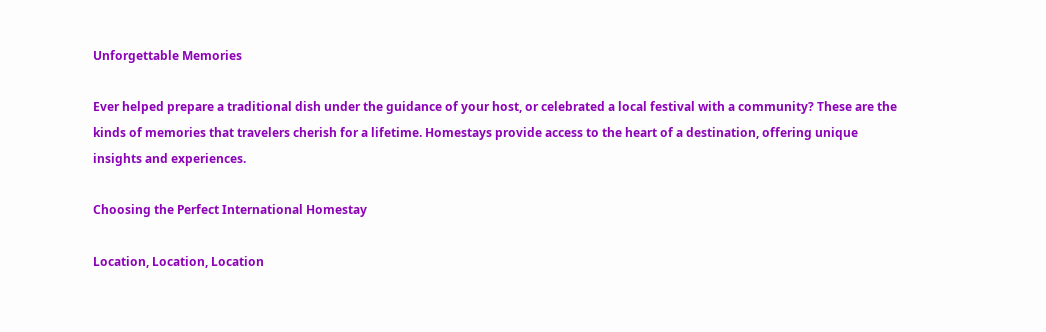Unforgettable Memories

Ever helped prepare a traditional dish under the guidance of your host, or celebrated a local festival with a community? These are the kinds of memories that travelers cherish for a lifetime. Homestays provide access to the heart of a destination, offering unique insights and experiences.

Choosing the Perfect International Homestay

Location, Location, Location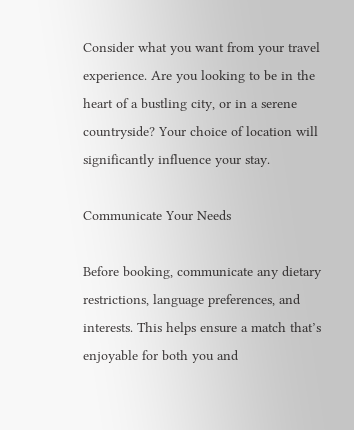Consider what you want from your travel experience. Are you looking to be in the heart of a bustling city, or in a serene countryside? Your choice of location will significantly influence your stay.

Communicate Your Needs

Before booking, communicate any dietary restrictions, language preferences, and interests. This helps ensure a match that’s enjoyable for both you and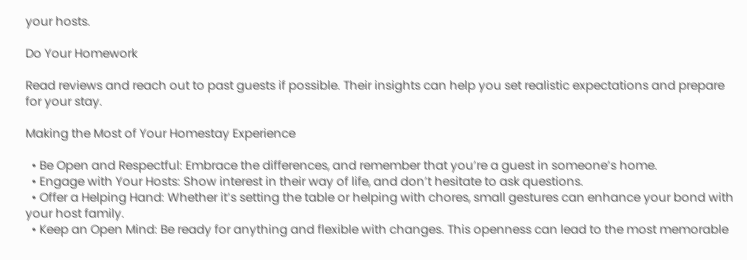your hosts.

Do Your Homework

Read reviews and reach out to past guests if possible. Their insights can help you set realistic expectations and prepare for your stay.

Making the Most of Your Homestay Experience

  • Be Open and Respectful: Embrace the differences, and remember that you’re a guest in someone’s home.
  • Engage with Your Hosts: Show interest in their way of life, and don’t hesitate to ask questions.
  • Offer a Helping Hand: Whether it’s setting the table or helping with chores, small gestures can enhance your bond with your host family.
  • Keep an Open Mind: Be ready for anything and flexible with changes. This openness can lead to the most memorable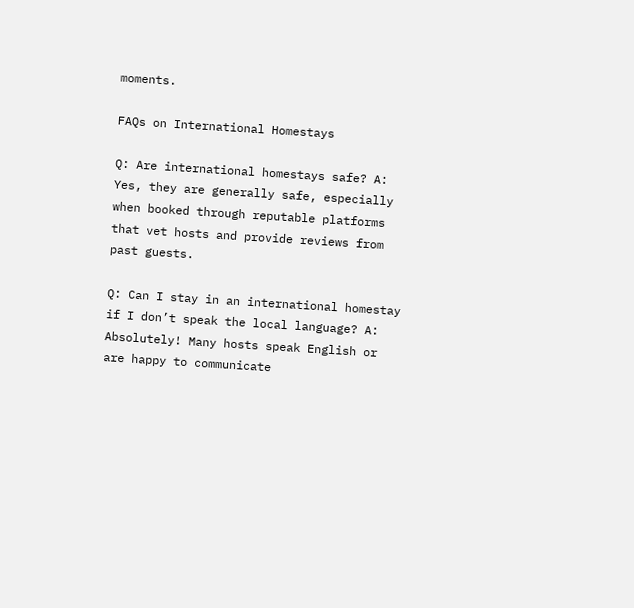moments.

FAQs on International Homestays

Q: Are international homestays safe? A: Yes, they are generally safe, especially when booked through reputable platforms that vet hosts and provide reviews from past guests.

Q: Can I stay in an international homestay if I don’t speak the local language? A: Absolutely! Many hosts speak English or are happy to communicate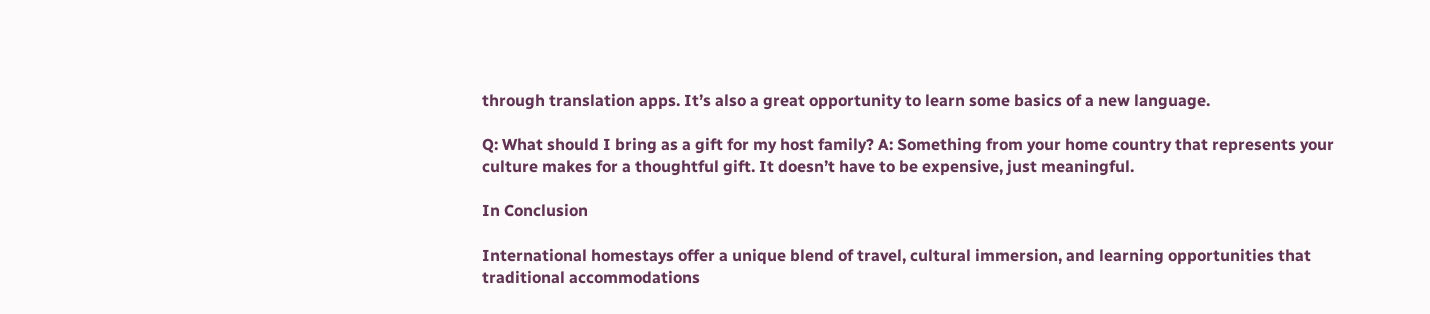through translation apps. It’s also a great opportunity to learn some basics of a new language.

Q: What should I bring as a gift for my host family? A: Something from your home country that represents your culture makes for a thoughtful gift. It doesn’t have to be expensive, just meaningful.

In Conclusion

International homestays offer a unique blend of travel, cultural immersion, and learning opportunities that traditional accommodations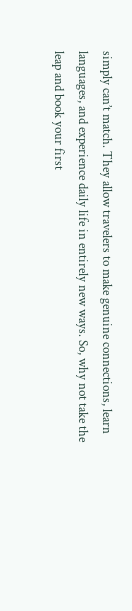simply can’t match. They allow travelers to make genuine connections, learn languages, and experience daily life in entirely new ways. So, why not take the leap and book your first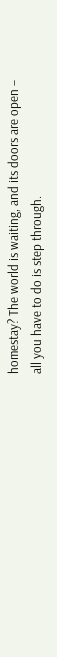homestay? The world is waiting, and its doors are open – all you have to do is step through.